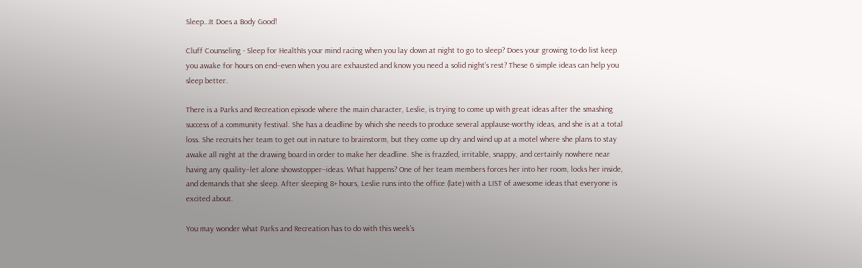Sleep…It Does a Body Good!

Cluff Counseling - Sleep for HealthIs your mind racing when you lay down at night to go to sleep? Does your growing to-do list keep you awake for hours on end–even when you are exhausted and know you need a solid night’s rest? These 6 simple ideas can help you sleep better.

There is a Parks and Recreation episode where the main character, Leslie, is trying to come up with great ideas after the smashing success of a community festival. She has a deadline by which she needs to produce several applause-worthy ideas, and she is at a total loss. She recruits her team to get out in nature to brainstorm, but they come up dry and wind up at a motel where she plans to stay awake all night at the drawing board in order to make her deadline. She is frazzled, irritable, snappy, and certainly nowhere near having any quality–let alone showstopper–ideas. What happens? One of her team members forces her into her room, locks her inside, and demands that she sleep. After sleeping 8+ hours, Leslie runs into the office (late) with a LIST of awesome ideas that everyone is excited about.

You may wonder what Parks and Recreation has to do with this week’s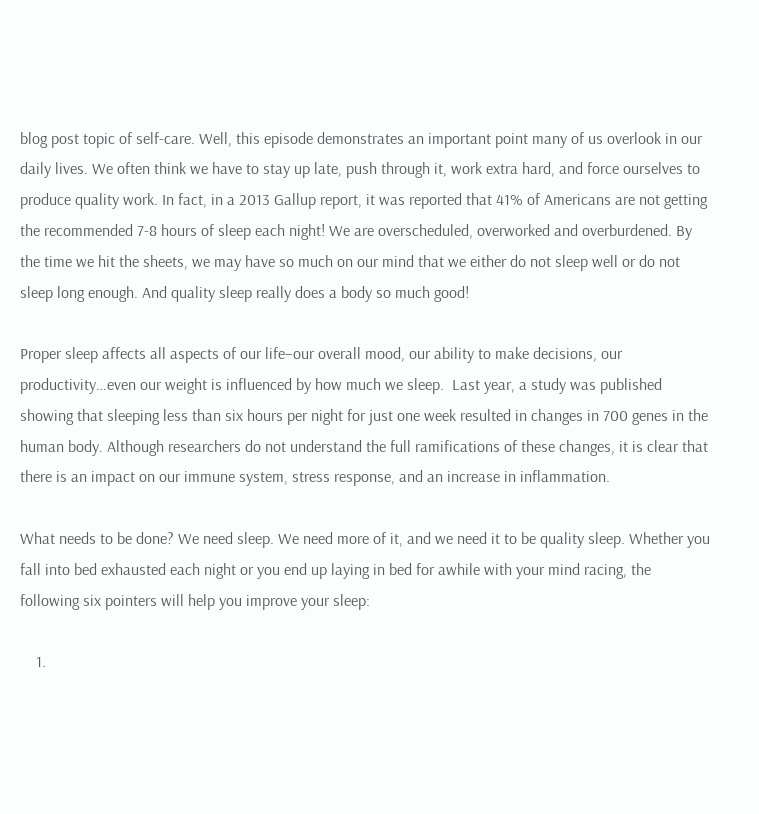blog post topic of self-care. Well, this episode demonstrates an important point many of us overlook in our daily lives. We often think we have to stay up late, push through it, work extra hard, and force ourselves to produce quality work. In fact, in a 2013 Gallup report, it was reported that 41% of Americans are not getting the recommended 7-8 hours of sleep each night! We are overscheduled, overworked and overburdened. By the time we hit the sheets, we may have so much on our mind that we either do not sleep well or do not sleep long enough. And quality sleep really does a body so much good!

Proper sleep affects all aspects of our life–our overall mood, our ability to make decisions, our productivity…even our weight is influenced by how much we sleep.  Last year, a study was published showing that sleeping less than six hours per night for just one week resulted in changes in 700 genes in the human body. Although researchers do not understand the full ramifications of these changes, it is clear that there is an impact on our immune system, stress response, and an increase in inflammation.

What needs to be done? We need sleep. We need more of it, and we need it to be quality sleep. Whether you fall into bed exhausted each night or you end up laying in bed for awhile with your mind racing, the following six pointers will help you improve your sleep:

    1.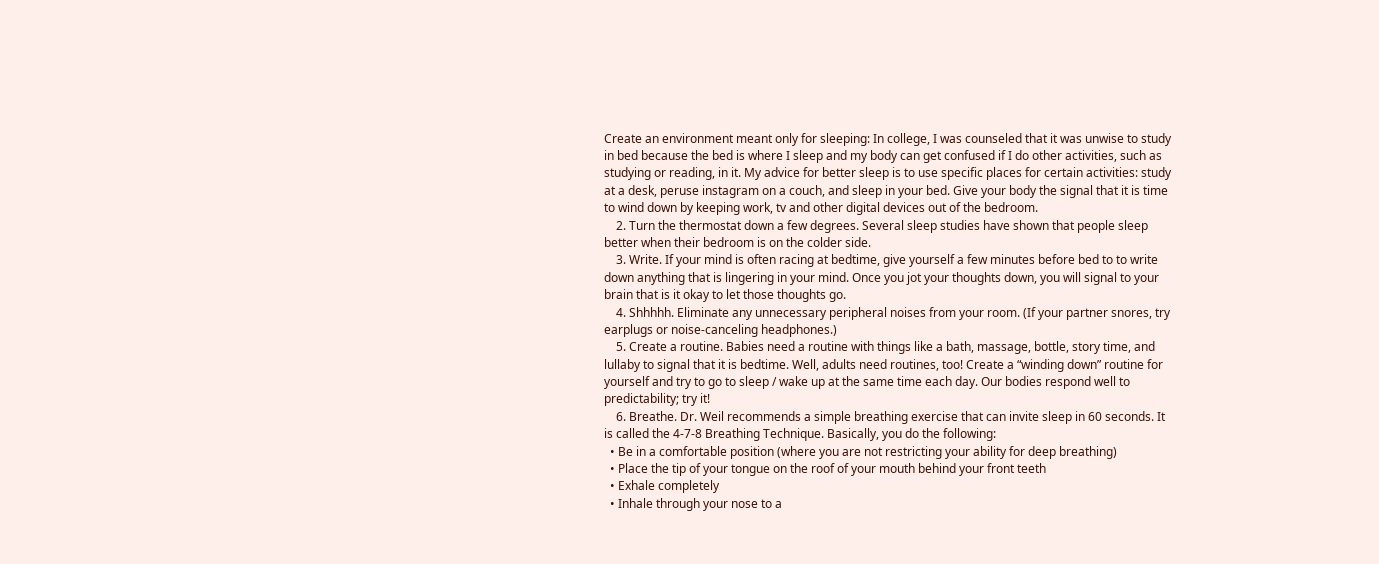Create an environment meant only for sleeping: In college, I was counseled that it was unwise to study in bed because the bed is where I sleep and my body can get confused if I do other activities, such as studying or reading, in it. My advice for better sleep is to use specific places for certain activities: study at a desk, peruse instagram on a couch, and sleep in your bed. Give your body the signal that it is time to wind down by keeping work, tv and other digital devices out of the bedroom.
    2. Turn the thermostat down a few degrees. Several sleep studies have shown that people sleep better when their bedroom is on the colder side.
    3. Write. If your mind is often racing at bedtime, give yourself a few minutes before bed to to write down anything that is lingering in your mind. Once you jot your thoughts down, you will signal to your brain that is it okay to let those thoughts go.
    4. Shhhhh. Eliminate any unnecessary peripheral noises from your room. (If your partner snores, try earplugs or noise-canceling headphones.)
    5. Create a routine. Babies need a routine with things like a bath, massage, bottle, story time, and lullaby to signal that it is bedtime. Well, adults need routines, too! Create a “winding down” routine for yourself and try to go to sleep / wake up at the same time each day. Our bodies respond well to predictability; try it!
    6. Breathe. Dr. Weil recommends a simple breathing exercise that can invite sleep in 60 seconds. It is called the 4-7-8 Breathing Technique. Basically, you do the following:
  • Be in a comfortable position (where you are not restricting your ability for deep breathing)
  • Place the tip of your tongue on the roof of your mouth behind your front teeth
  • Exhale completely
  • Inhale through your nose to a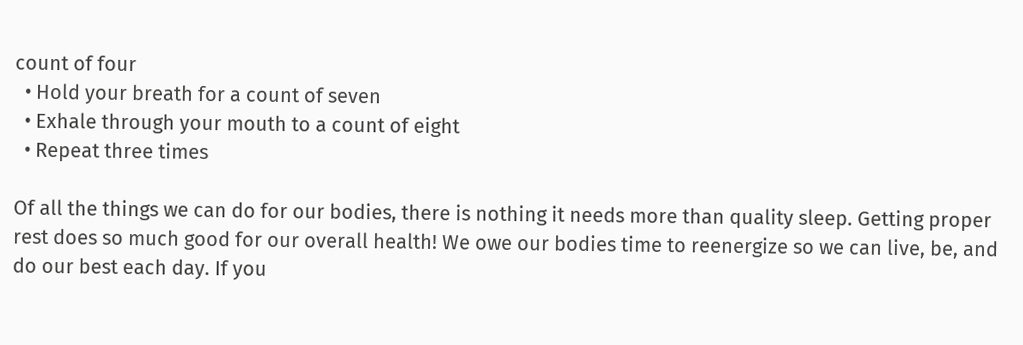count of four
  • Hold your breath for a count of seven
  • Exhale through your mouth to a count of eight
  • Repeat three times

Of all the things we can do for our bodies, there is nothing it needs more than quality sleep. Getting proper rest does so much good for our overall health! We owe our bodies time to reenergize so we can live, be, and do our best each day. If you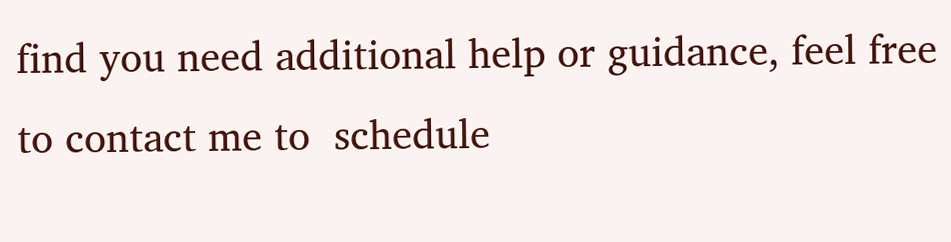find you need additional help or guidance, feel free to contact me to  schedule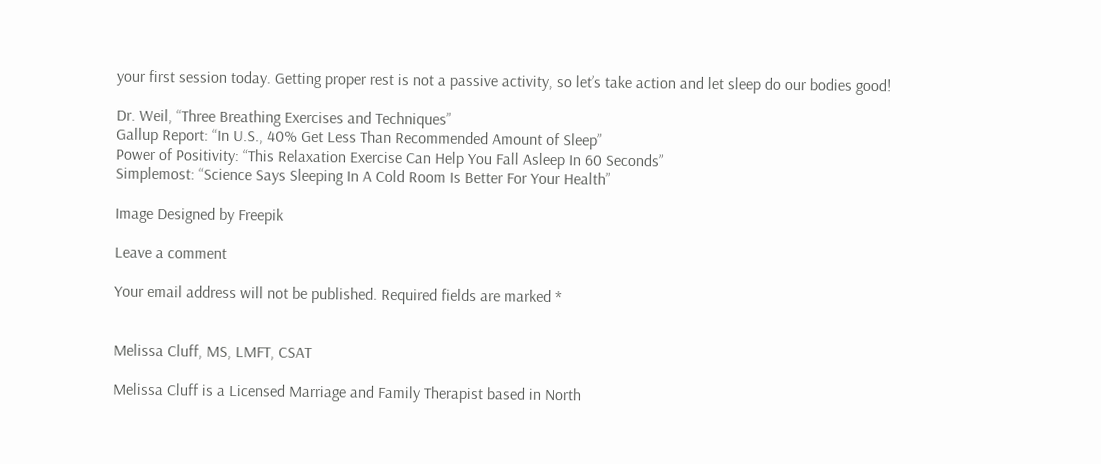your first session today. Getting proper rest is not a passive activity, so let’s take action and let sleep do our bodies good!

Dr. Weil, “Three Breathing Exercises and Techniques”
Gallup Report: “In U.S., 40% Get Less Than Recommended Amount of Sleep”
Power of Positivity: “This Relaxation Exercise Can Help You Fall Asleep In 60 Seconds”
Simplemost: “Science Says Sleeping In A Cold Room Is Better For Your Health”

Image Designed by Freepik

Leave a comment

Your email address will not be published. Required fields are marked *


Melissa Cluff, MS, LMFT, CSAT

Melissa Cluff is a Licensed Marriage and Family Therapist based in North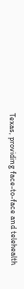Texas, providing face-to-face and telehealth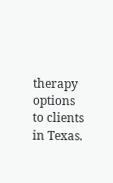therapy options to clients in Texas.